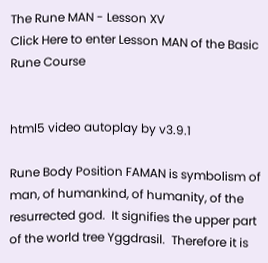The Rune MAN - Lesson XV
Click Here to enter Lesson MAN of the Basic Rune Course


html5 video autoplay by v3.9.1

Rune Body Position FAMAN is symbolism of man, of humankind, of humanity, of the resurrected god.  It signifies the upper part of the world tree Yggdrasil.  Therefore it is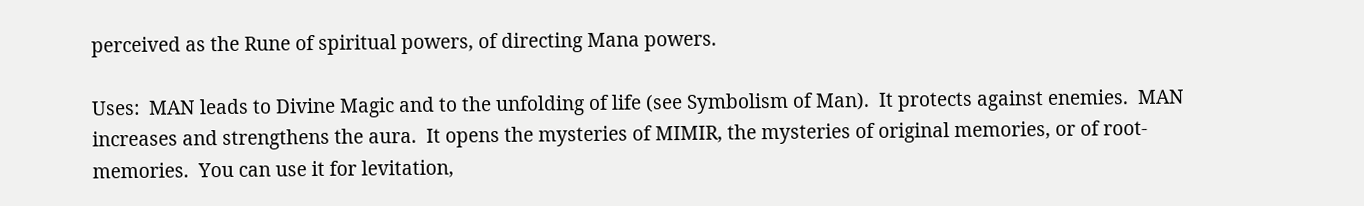perceived as the Rune of spiritual powers, of directing Mana powers.

Uses:  MAN leads to Divine Magic and to the unfolding of life (see Symbolism of Man).  It protects against enemies.  MAN increases and strengthens the aura.  It opens the mysteries of MIMIR, the mysteries of original memories, or of root-memories.  You can use it for levitation,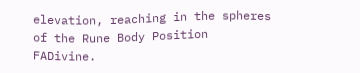elevation, reaching in the spheres of the Rune Body Position FADivine.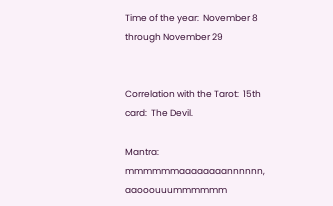Time of the year:  November 8 through November 29


Correlation with the Tarot:  15th card:  The Devil.

Mantra:  mmmmmmaaaaaaaannnnnn, aaooouuummmmmm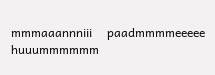mmmaaannniii     paadmmmmeeeee     huuummmmmm